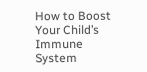How to Boost Your Child’s Immune System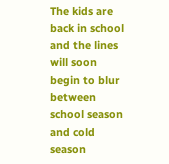The kids are back in school and the lines will soon begin to blur between school season and cold season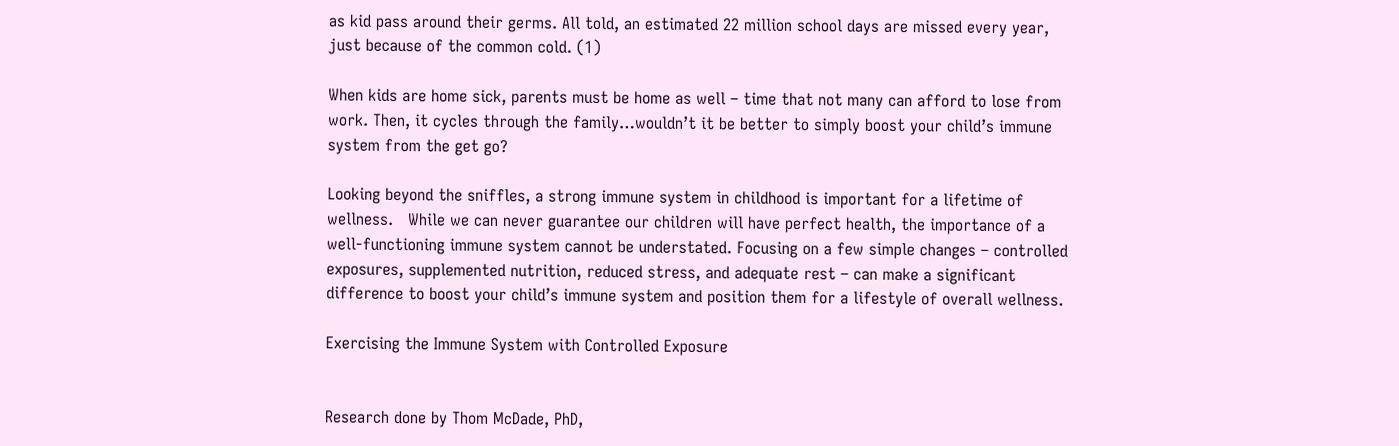as kid pass around their germs. All told, an estimated 22 million school days are missed every year, just because of the common cold. (1)

When kids are home sick, parents must be home as well – time that not many can afford to lose from work. Then, it cycles through the family…wouldn’t it be better to simply boost your child’s immune system from the get go?

Looking beyond the sniffles, a strong immune system in childhood is important for a lifetime of wellness.   While we can never guarantee our children will have perfect health, the importance of a well-functioning immune system cannot be understated. Focusing on a few simple changes – controlled exposures, supplemented nutrition, reduced stress, and adequate rest – can make a significant difference to boost your child’s immune system and position them for a lifestyle of overall wellness.

Exercising the Immune System with Controlled Exposure


Research done by Thom McDade, PhD,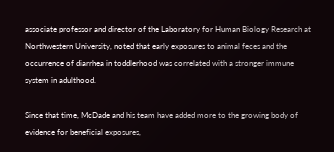associate professor and director of the Laboratory for Human Biology Research at Northwestern University, noted that early exposures to animal feces and the occurrence of diarrhea in toddlerhood was correlated with a stronger immune system in adulthood.

Since that time, McDade and his team have added more to the growing body of evidence for beneficial exposures,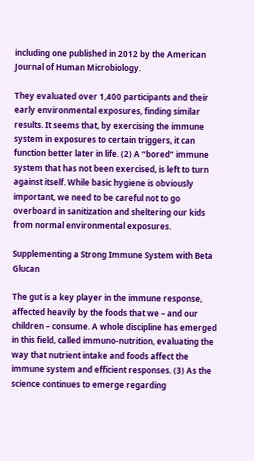including one published in 2012 by the American Journal of Human Microbiology.

They evaluated over 1,400 participants and their early environmental exposures, finding similar results. It seems that, by exercising the immune system in exposures to certain triggers, it can function better later in life. (2) A “bored” immune system that has not been exercised, is left to turn against itself. While basic hygiene is obviously important, we need to be careful not to go overboard in sanitization and sheltering our kids from normal environmental exposures.

Supplementing a Strong Immune System with Beta Glucan

The gut is a key player in the immune response, affected heavily by the foods that we – and our children – consume. A whole discipline has emerged in this field, called immuno-nutrition, evaluating the way that nutrient intake and foods affect the immune system and efficient responses. (3) As the science continues to emerge regarding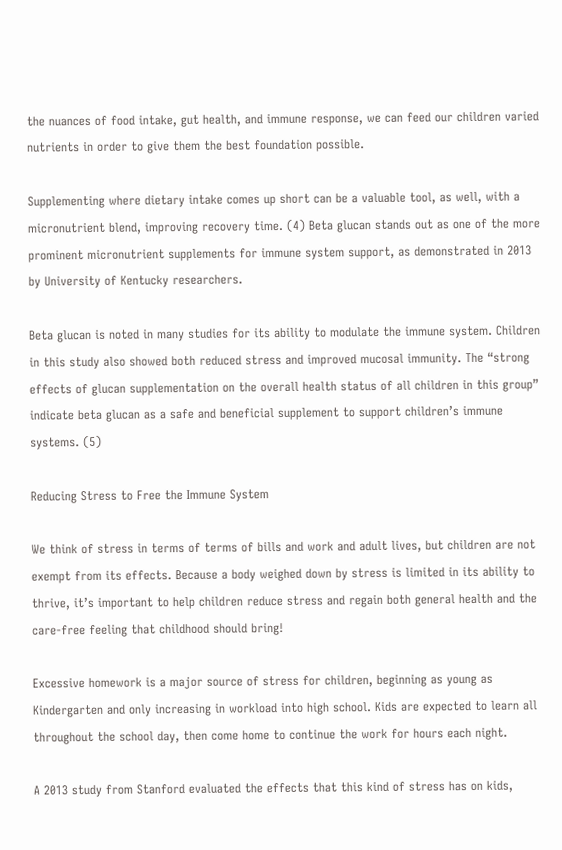the nuances of food intake, gut health, and immune response, we can feed our children varied nutrients in order to give them the best foundation possible.

Supplementing where dietary intake comes up short can be a valuable tool, as well, with a micronutrient blend, improving recovery time. (4) Beta glucan stands out as one of the more prominent micronutrient supplements for immune system support, as demonstrated in 2013 by University of Kentucky researchers.

Beta glucan is noted in many studies for its ability to modulate the immune system. Children in this study also showed both reduced stress and improved mucosal immunity. The “strong effects of glucan supplementation on the overall health status of all children in this group” indicate beta glucan as a safe and beneficial supplement to support children’s immune systems. (5)

Reducing Stress to Free the Immune System

We think of stress in terms of terms of bills and work and adult lives, but children are not exempt from its effects. Because a body weighed down by stress is limited in its ability to thrive, it’s important to help children reduce stress and regain both general health and the care-free feeling that childhood should bring!

Excessive homework is a major source of stress for children, beginning as young as Kindergarten and only increasing in workload into high school. Kids are expected to learn all throughout the school day, then come home to continue the work for hours each night.

A 2013 study from Stanford evaluated the effects that this kind of stress has on kids,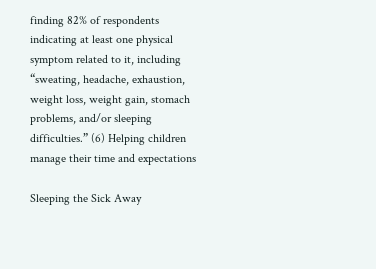finding 82% of respondents indicating at least one physical symptom related to it, including “sweating, headache, exhaustion, weight loss, weight gain, stomach problems, and/or sleeping difficulties.” (6) Helping children manage their time and expectations

Sleeping the Sick Away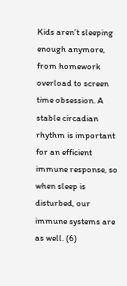Kids aren’t sleeping enough anymore, from homework overload to screen time obsession. A stable circadian rhythm is important for an efficient immune response, so when sleep is disturbed, our immune systems are as well. (6)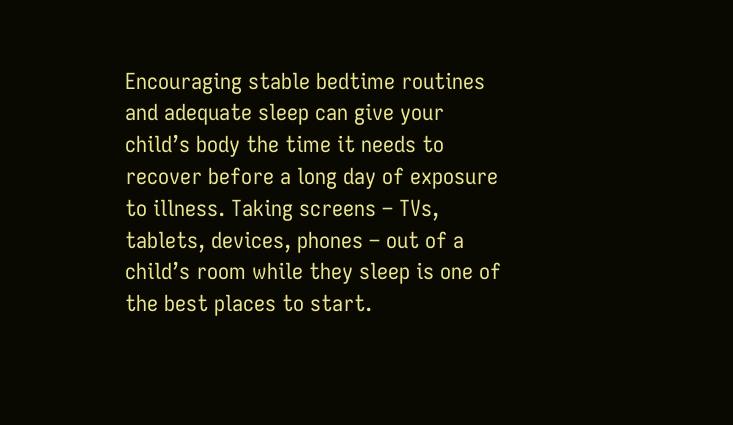Encouraging stable bedtime routines and adequate sleep can give your child’s body the time it needs to recover before a long day of exposure to illness. Taking screens – TVs, tablets, devices, phones – out of a child’s room while they sleep is one of the best places to start.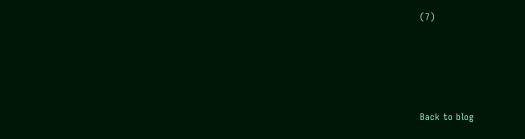(7)




Back to blog